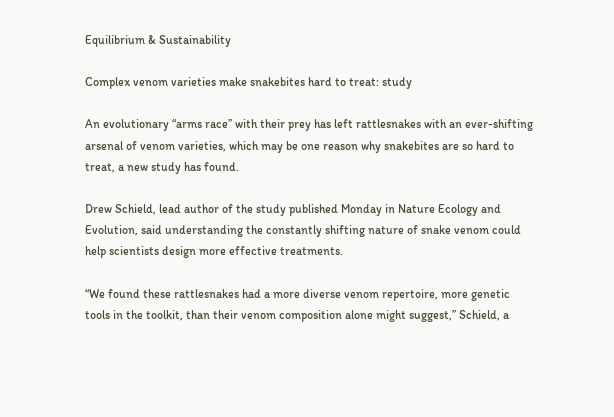Equilibrium & Sustainability

Complex venom varieties make snakebites hard to treat: study

An evolutionary “arms race” with their prey has left rattlesnakes with an ever-shifting arsenal of venom varieties, which may be one reason why snakebites are so hard to treat, a new study has found.

Drew Schield, lead author of the study published Monday in Nature Ecology and Evolution, said understanding the constantly shifting nature of snake venom could help scientists design more effective treatments.

“We found these rattlesnakes had a more diverse venom repertoire, more genetic tools in the toolkit, than their venom composition alone might suggest,” Schield, a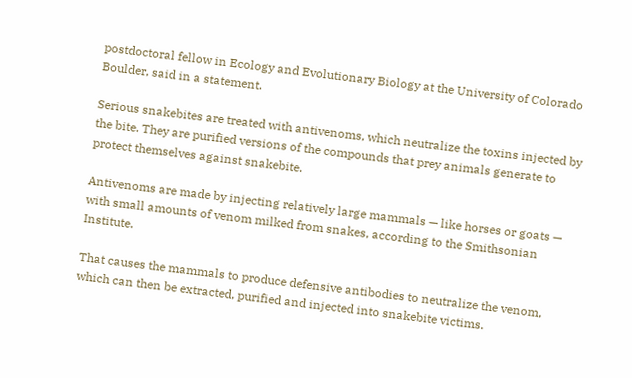postdoctoral fellow in Ecology and Evolutionary Biology at the University of Colorado Boulder, said in a statement.

Serious snakebites are treated with antivenoms, which neutralize the toxins injected by the bite. They are purified versions of the compounds that prey animals generate to protect themselves against snakebite.

Antivenoms are made by injecting relatively large mammals — like horses or goats — with small amounts of venom milked from snakes, according to the Smithsonian Institute.

That causes the mammals to produce defensive antibodies to neutralize the venom, which can then be extracted, purified and injected into snakebite victims.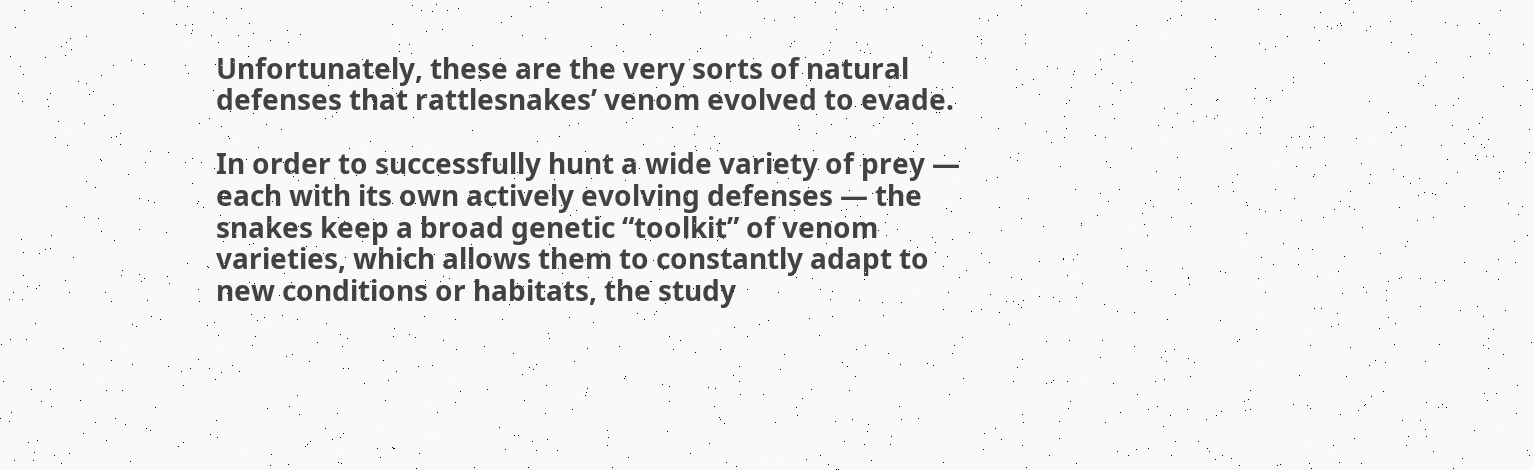Unfortunately, these are the very sorts of natural defenses that rattlesnakes’ venom evolved to evade.

In order to successfully hunt a wide variety of prey — each with its own actively evolving defenses — the snakes keep a broad genetic “toolkit” of venom varieties, which allows them to constantly adapt to new conditions or habitats, the study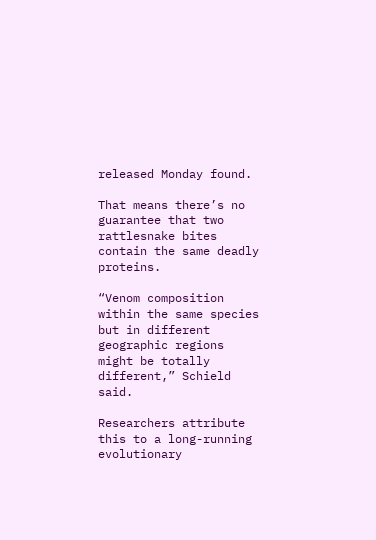released Monday found.

That means there’s no guarantee that two rattlesnake bites contain the same deadly proteins.

“Venom composition within the same species but in different geographic regions might be totally different,” Schield said.

Researchers attribute this to a long-running evolutionary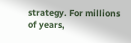strategy. For millions of years,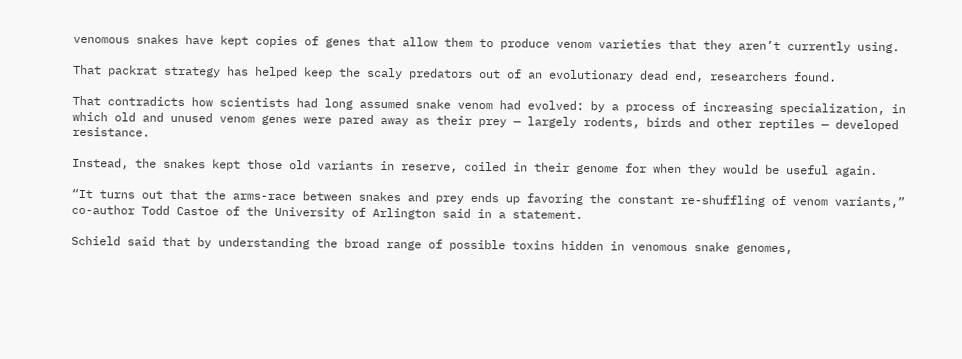venomous snakes have kept copies of genes that allow them to produce venom varieties that they aren’t currently using.

That packrat strategy has helped keep the scaly predators out of an evolutionary dead end, researchers found.

That contradicts how scientists had long assumed snake venom had evolved: by a process of increasing specialization, in which old and unused venom genes were pared away as their prey — largely rodents, birds and other reptiles — developed resistance.

Instead, the snakes kept those old variants in reserve, coiled in their genome for when they would be useful again.

“It turns out that the arms-race between snakes and prey ends up favoring the constant re-shuffling of venom variants,” co-author Todd Castoe of the University of Arlington said in a statement.

Schield said that by understanding the broad range of possible toxins hidden in venomous snake genomes,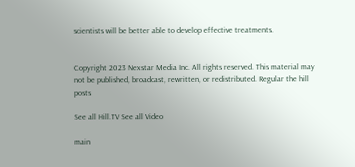scientists will be better able to develop effective treatments.


Copyright 2023 Nexstar Media Inc. All rights reserved. This material may not be published, broadcast, rewritten, or redistributed. Regular the hill posts

See all Hill.TV See all Video

main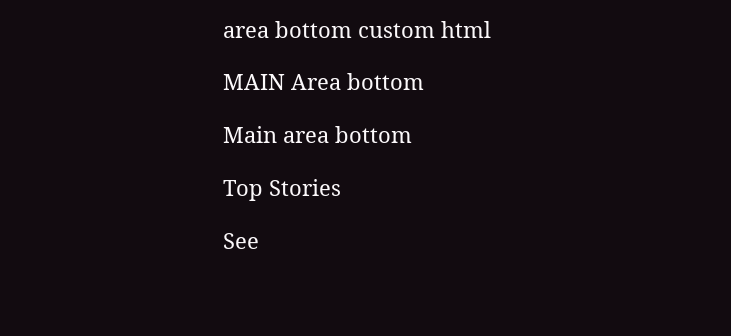area bottom custom html

MAIN Area bottom

Main area bottom

Top Stories

See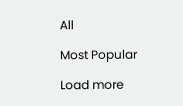All

Most Popular

Load more